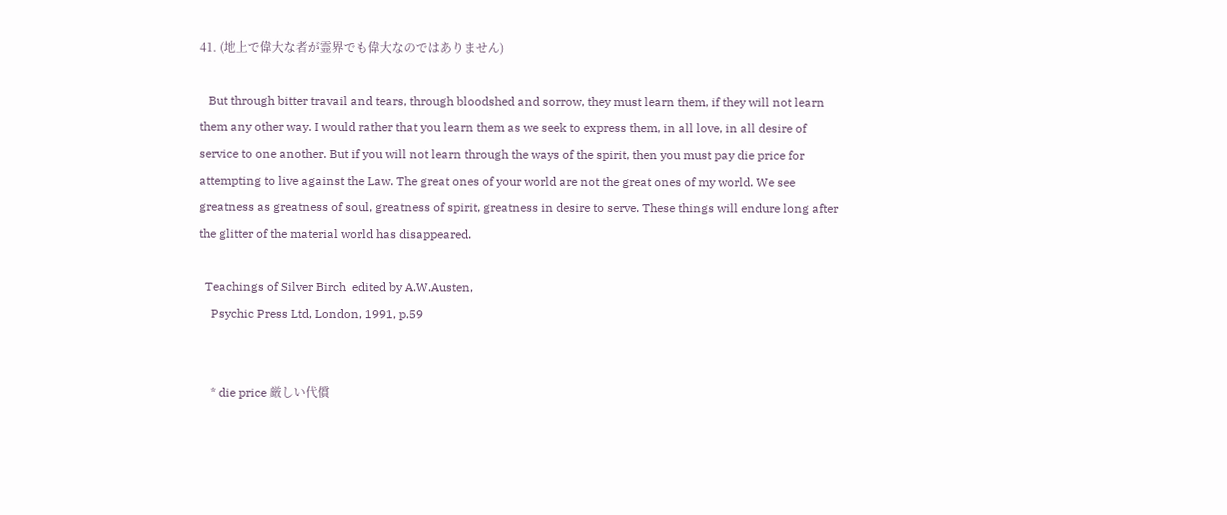41. (地上で偉大な者が霊界でも偉大なのではありません)

   But through bitter travail and tears, through bloodshed and sorrow, they must learn them, if they will not learn them any other way. I would rather that you learn them as we seek to express them, in all love, in all desire of service to one another. But if you will not learn through the ways of the spirit, then you must pay die price for attempting to live against the Law. The great ones of your world are not the great ones of my world. We see greatness as greatness of soul, greatness of spirit, greatness in desire to serve. These things will endure long after the glitter of the material world has disappeared.

  Teachings of Silver Birch  edited by A.W.Austen,
    Psychic Press Ltd, London, 1991, p.59


    * die price 厳しい代償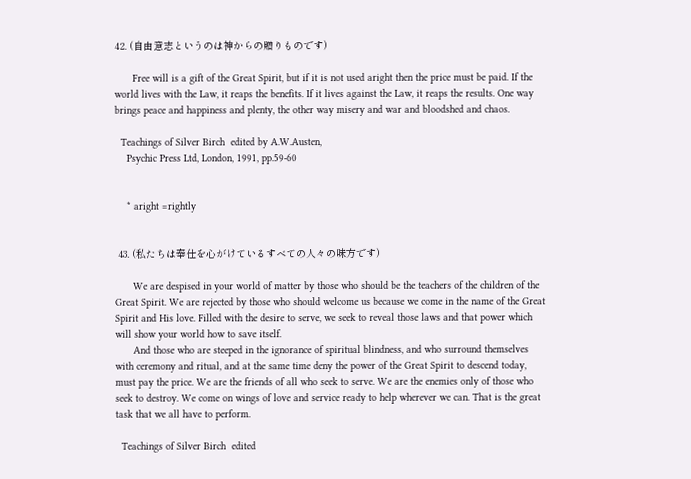42. (自由意志というのは神からの贈りものです)

      Free will is a gift of the Great Spirit, but if it is not used aright then the price must be paid. If the world lives with the Law, it reaps the benefits. If it lives against the Law, it reaps the results. One way brings peace and happiness and plenty, the other way misery and war and bloodshed and chaos.

  Teachings of Silver Birch  edited by A.W.Austen,
    Psychic Press Ltd, London, 1991, pp.59-60


    * aright =rightly


 43. (私たちは奉仕を心がけているすべての人々の味方です)

      We are despised in your world of matter by those who should be the teachers of the children of the Great Spirit. We are rejected by those who should welcome us because we come in the name of the Great Spirit and His love. Filled with the desire to serve, we seek to reveal those laws and that power which will show your world how to save itself.
      And those who are steeped in the ignorance of spiritual blindness, and who surround themselves with ceremony and ritual, and at the same time deny the power of the Great Spirit to descend today, must pay the price. We are the friends of all who seek to serve. We are the enemies only of those who seek to destroy. We come on wings of love and service ready to help wherever we can. That is the great task that we all have to perform.

  Teachings of Silver Birch  edited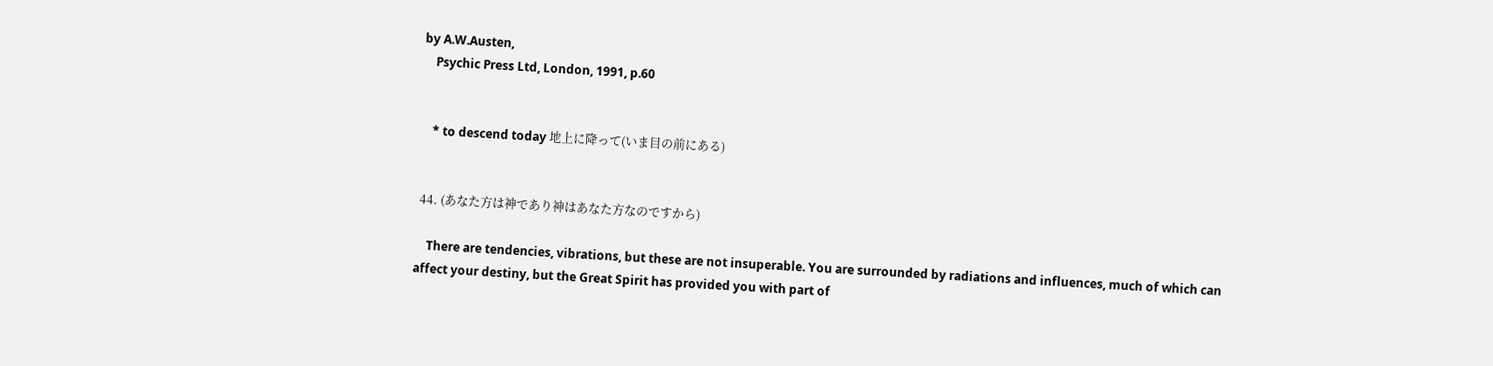by A.W.Austen,
    Psychic Press Ltd, London, 1991, p.60


    * to descend today 地上に降って(いま目の前にある)


 44. (あなた方は神であり神はあなた方なのですから)

    There are tendencies, vibrations, but these are not insuperable. You are surrounded by radiations and influences, much of which can affect your destiny, but the Great Spirit has provided you with part of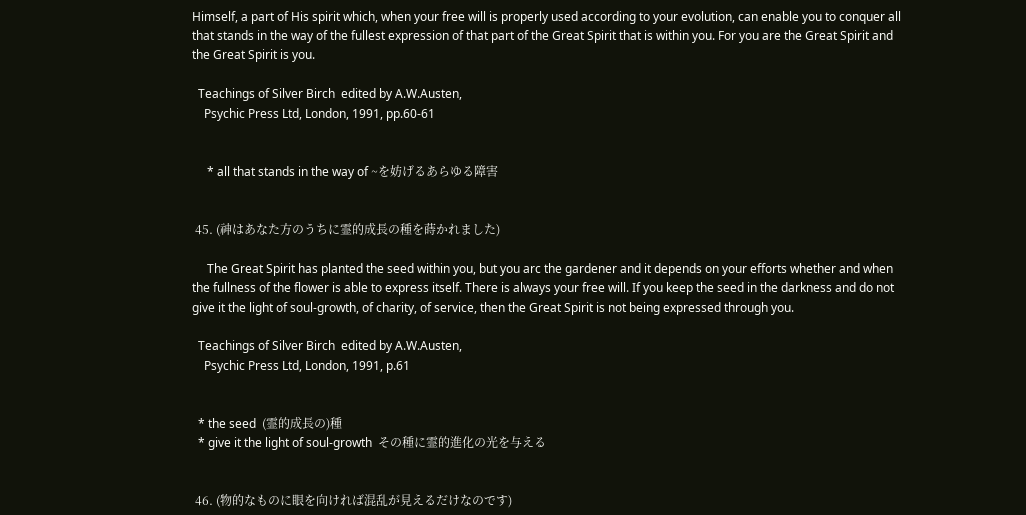Himself, a part of His spirit which, when your free will is properly used according to your evolution, can enable you to conquer all that stands in the way of the fullest expression of that part of the Great Spirit that is within you. For you are the Great Spirit and the Great Spirit is you.

  Teachings of Silver Birch  edited by A.W.Austen,
    Psychic Press Ltd, London, 1991, pp.60-61


     * all that stands in the way of ~を妨げるあらゆる障害


 45. (神はあなた方のうちに霊的成長の種を蒔かれました)

     The Great Spirit has planted the seed within you, but you arc the gardener and it depends on your efforts whether and when the fullness of the flower is able to express itself. There is always your free will. If you keep the seed in the darkness and do not give it the light of soul-growth, of charity, of service, then the Great Spirit is not being expressed through you.

  Teachings of Silver Birch  edited by A.W.Austen,
    Psychic Press Ltd, London, 1991, p.61


  * the seed  (霊的成長の)種
  * give it the light of soul-growth  その種に霊的進化の光を与える


 46. (物的なものに眼を向ければ混乱が見えるだけなのです)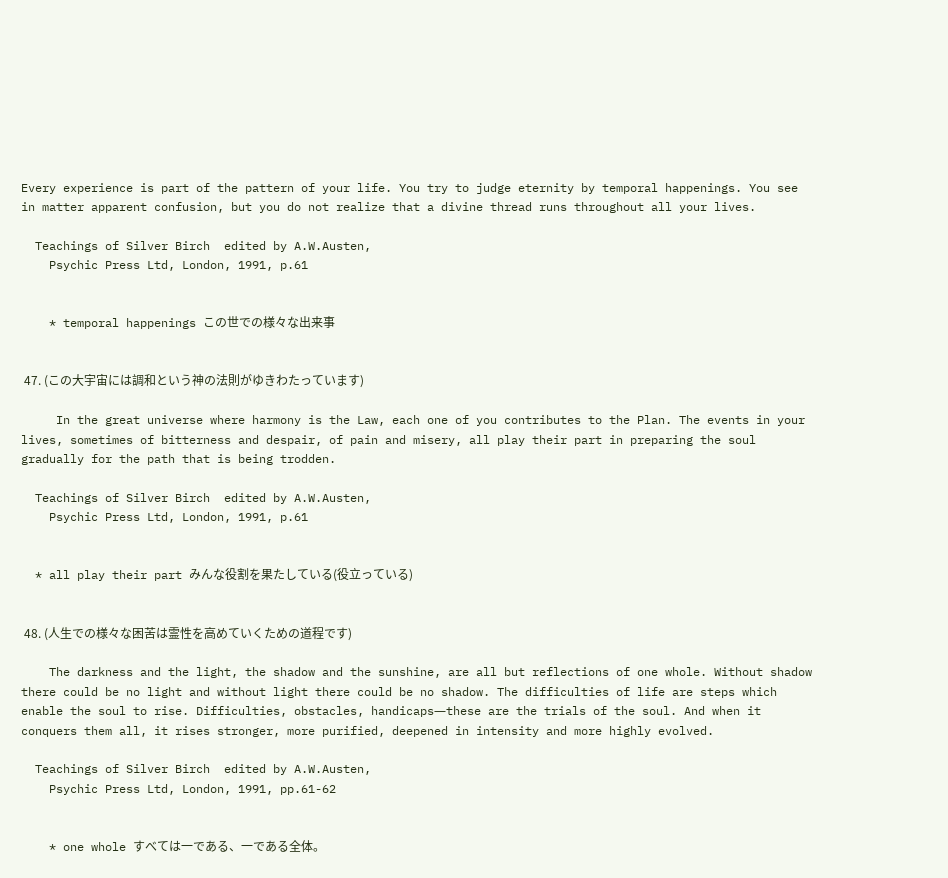Every experience is part of the pattern of your life. You try to judge eternity by temporal happenings. You see in matter apparent confusion, but you do not realize that a divine thread runs throughout all your lives.

  Teachings of Silver Birch  edited by A.W.Austen,
    Psychic Press Ltd, London, 1991, p.61


    * temporal happenings この世での様々な出来事


 47. (この大宇宙には調和という神の法則がゆきわたっています)

     In the great universe where harmony is the Law, each one of you contributes to the Plan. The events in your lives, sometimes of bitterness and despair, of pain and misery, all play their part in preparing the soul gradually for the path that is being trodden.

  Teachings of Silver Birch  edited by A.W.Austen,
    Psychic Press Ltd, London, 1991, p.61


  * all play their part みんな役割を果たしている(役立っている)


 48. (人生での様々な困苦は霊性を高めていくための道程です)

    The darkness and the light, the shadow and the sunshine, are all but reflections of one whole. Without shadow there could be no light and without light there could be no shadow. The difficulties of life are steps which enable the soul to rise. Difficulties, obstacles, handicaps―these are the trials of the soul. And when it conquers them all, it rises stronger, more purified, deepened in intensity and more highly evolved.

  Teachings of Silver Birch  edited by A.W.Austen,
    Psychic Press Ltd, London, 1991, pp.61-62


    * one whole すべては一である、一である全体。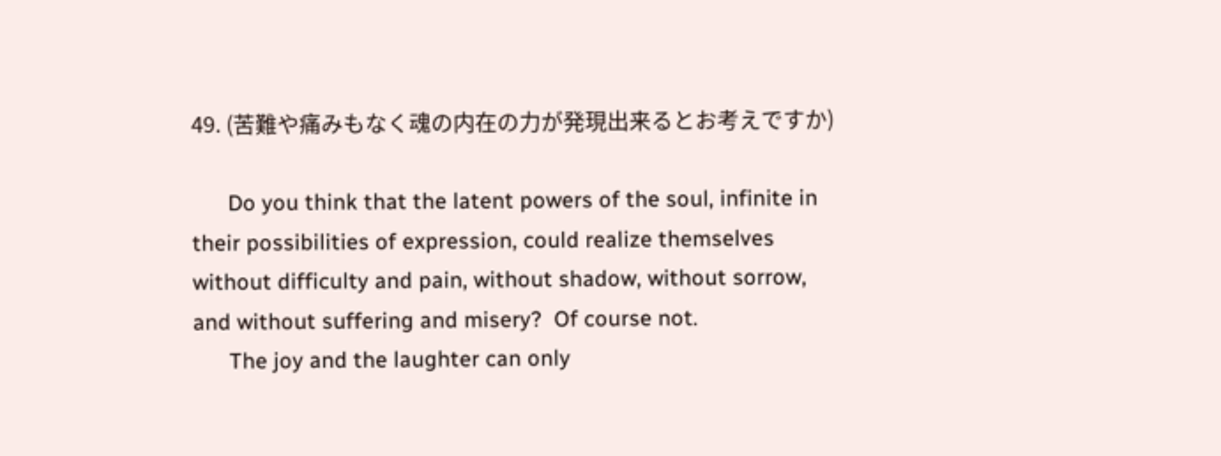49. (苦難や痛みもなく魂の内在の力が発現出来るとお考えですか)

      Do you think that the latent powers of the soul, infinite in their possibilities of expression, could realize themselves without difficulty and pain, without shadow, without sorrow, and without suffering and misery?  Of course not.
      The joy and the laughter can only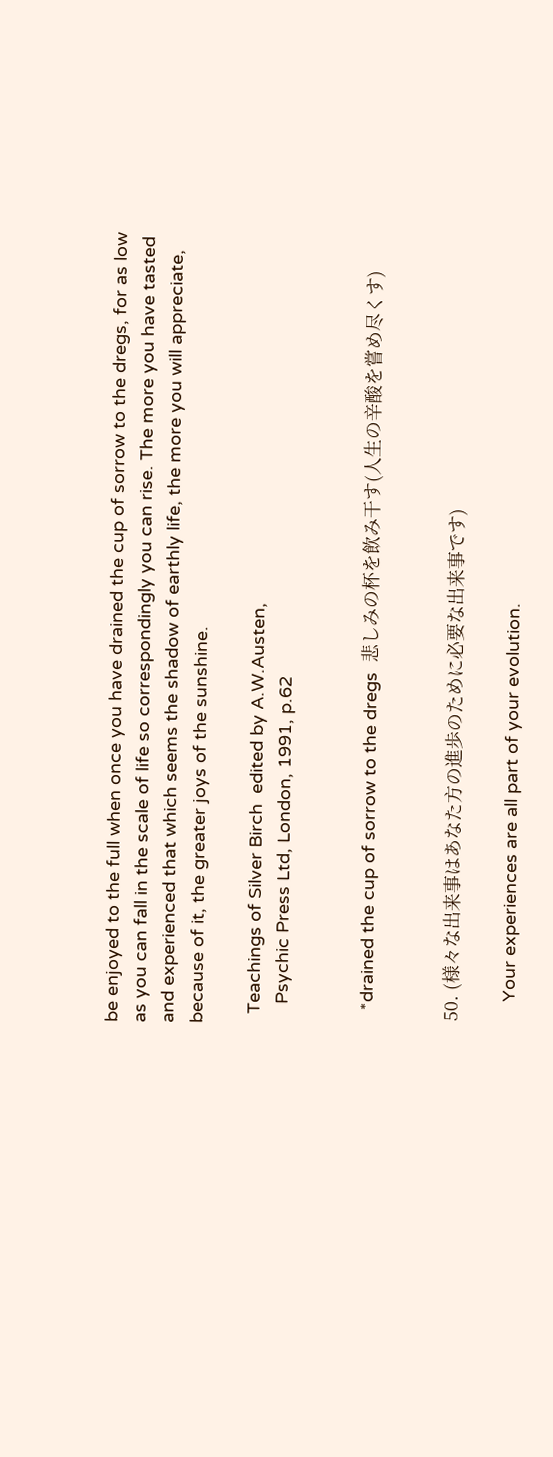be enjoyed to the full when once you have drained the cup of sorrow to the dregs, for as low as you can fall in the scale of life so correspondingly you can rise. The more you have tasted and experienced that which seems the shadow of earthly life, the more you will appreciate, because of it, the greater joys of the sunshine.

  Teachings of Silver Birch  edited by A.W.Austen,
    Psychic Press Ltd, London, 1991, p.62


   *drained the cup of sorrow to the dregs  悲しみの杯を飲み干す(人生の辛酸を嘗め尽くす)


 50. (様々な出来事はあなた方の進歩のために必要な出来事です)

     Your experiences are all part of your evolution.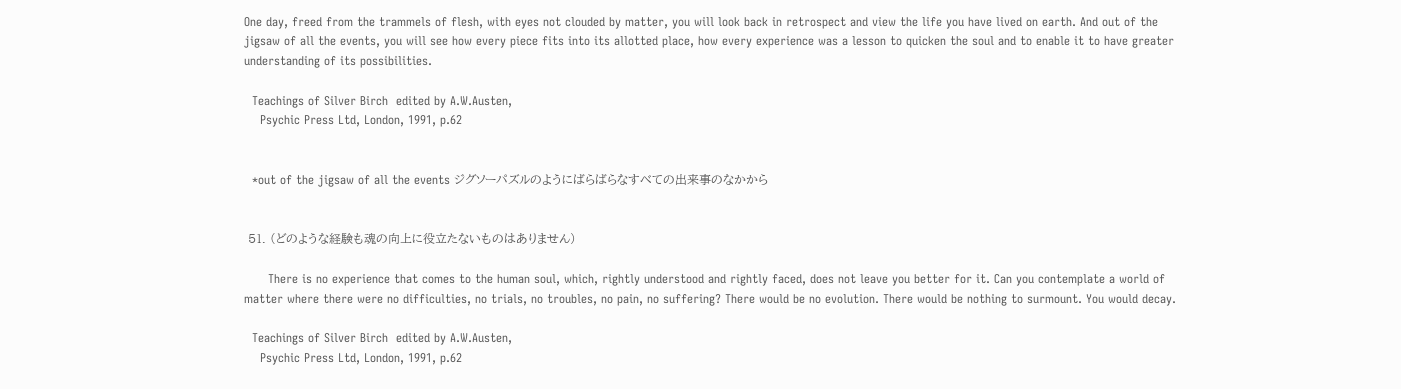One day, freed from the trammels of flesh, with eyes not clouded by matter, you will look back in retrospect and view the life you have lived on earth. And out of the jigsaw of all the events, you will see how every piece fits into its allotted place, how every experience was a lesson to quicken the soul and to enable it to have greater understanding of its possibilities.

  Teachings of Silver Birch  edited by A.W.Austen,
    Psychic Press Ltd, London, 1991, p.62


  *out of the jigsaw of all the events ジグソーパズルのようにばらばらなすべての出来事のなかから


 51. (どのような経験も魂の向上に役立たないものはありません)

      There is no experience that comes to the human soul, which, rightly understood and rightly faced, does not leave you better for it. Can you contemplate a world of matter where there were no difficulties, no trials, no troubles, no pain, no suffering? There would be no evolution. There would be nothing to surmount. You would decay.

  Teachings of Silver Birch  edited by A.W.Austen,
    Psychic Press Ltd, London, 1991, p.62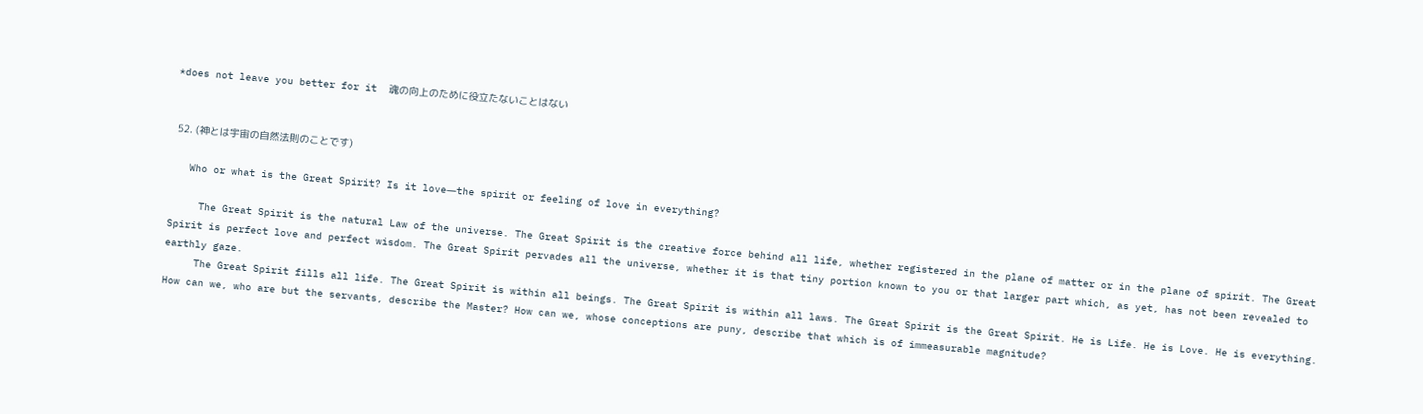*does not leave you better for it  魂の向上のために役立たないことはない


 52. (神とは宇宙の自然法則のことです)

   Who or what is the Great Spirit? Is it love―the spirit or feeling of love in everything?

     The Great Spirit is the natural Law of the universe. The Great Spirit is the creative force behind all life, whether registered in the plane of matter or in the plane of spirit. The Great Spirit is perfect love and perfect wisdom. The Great Spirit pervades all the universe, whether it is that tiny portion known to you or that larger part which, as yet, has not been revealed to earthly gaze.
     The Great Spirit fills all life. The Great Spirit is within all beings. The Great Spirit is within all laws. The Great Spirit is the Great Spirit. He is Life. He is Love. He is everything. How can we, who are but the servants, describe the Master? How can we, whose conceptions are puny, describe that which is of immeasurable magnitude?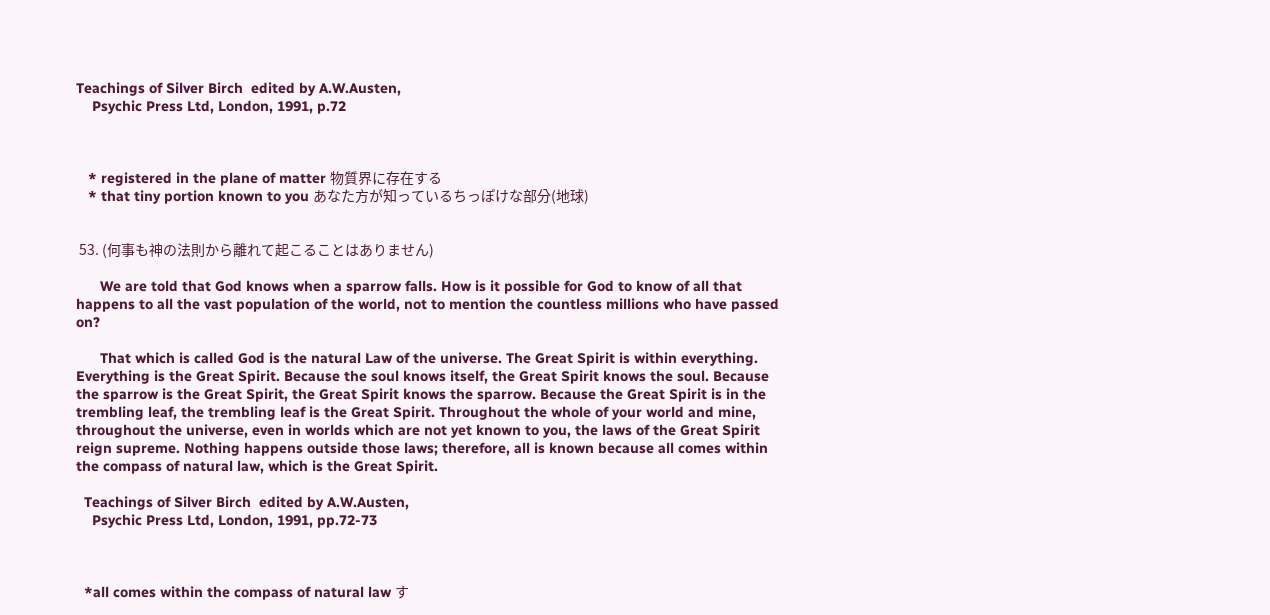Teachings of Silver Birch  edited by A.W.Austen,
    Psychic Press Ltd, London, 1991, p.72



   * registered in the plane of matter 物質界に存在する
   * that tiny portion known to you あなた方が知っているちっぽけな部分(地球)


 53. (何事も神の法則から離れて起こることはありません)

      We are told that God knows when a sparrow falls. How is it possible for God to know of all that happens to all the vast population of the world, not to mention the countless millions who have passed on?

      That which is called God is the natural Law of the universe. The Great Spirit is within everything. Everything is the Great Spirit. Because the soul knows itself, the Great Spirit knows the soul. Because the sparrow is the Great Spirit, the Great Spirit knows the sparrow. Because the Great Spirit is in the trembling leaf, the trembling leaf is the Great Spirit. Throughout the whole of your world and mine, throughout the universe, even in worlds which are not yet known to you, the laws of the Great Spirit reign supreme. Nothing happens outside those laws; therefore, all is known because all comes within the compass of natural law, which is the Great Spirit.

  Teachings of Silver Birch  edited by A.W.Austen,
    Psychic Press Ltd, London, 1991, pp.72-73



  *all comes within the compass of natural law す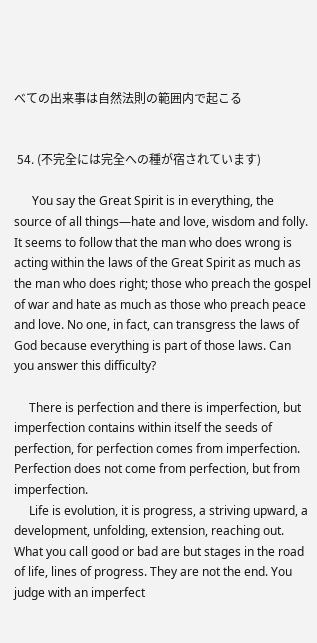べての出来事は自然法則の範囲内で起こる


 54. (不完全には完全への種が宿されています)

      You say the Great Spirit is in everything, the source of all things―hate and love, wisdom and folly. It seems to follow that the man who does wrong is acting within the laws of the Great Spirit as much as the man who does right; those who preach the gospel of war and hate as much as those who preach peace and love. No one, in fact, can transgress the laws of God because everything is part of those laws. Can you answer this difficulty?

     There is perfection and there is imperfection, but imperfection contains within itself the seeds of perfection, for perfection comes from imperfection. Perfection does not come from perfection, but from imperfection.
     Life is evolution, it is progress, a striving upward, a development, unfolding, extension, reaching out. What you call good or bad are but stages in the road of life, lines of progress. They are not the end. You judge with an imperfect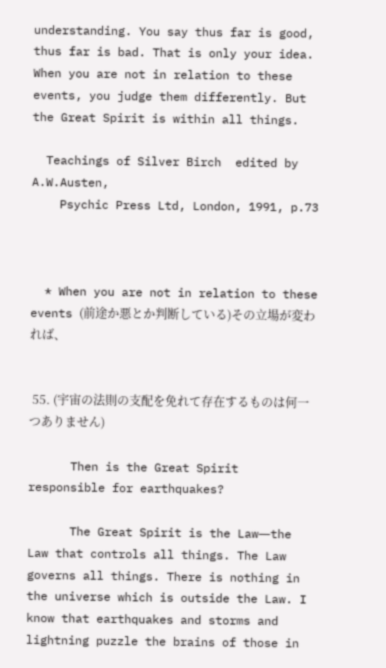understanding. You say thus far is good, thus far is bad. That is only your idea. When you are not in relation to these events, you judge them differently. But the Great Spirit is within all things.

  Teachings of Silver Birch  edited by A.W.Austen,
    Psychic Press Ltd, London, 1991, p.73



  * When you are not in relation to these events (前途か悪とか判断している)その立場が変われば、


 55. (宇宙の法則の支配を免れて存在するものは何一つありません)

      Then is the Great Spirit responsible for earthquakes?

      The Great Spirit is the Law―the Law that controls all things. The Law governs all things. There is nothing in the universe which is outside the Law. I know that earthquakes and storms and lightning puzzle the brains of those in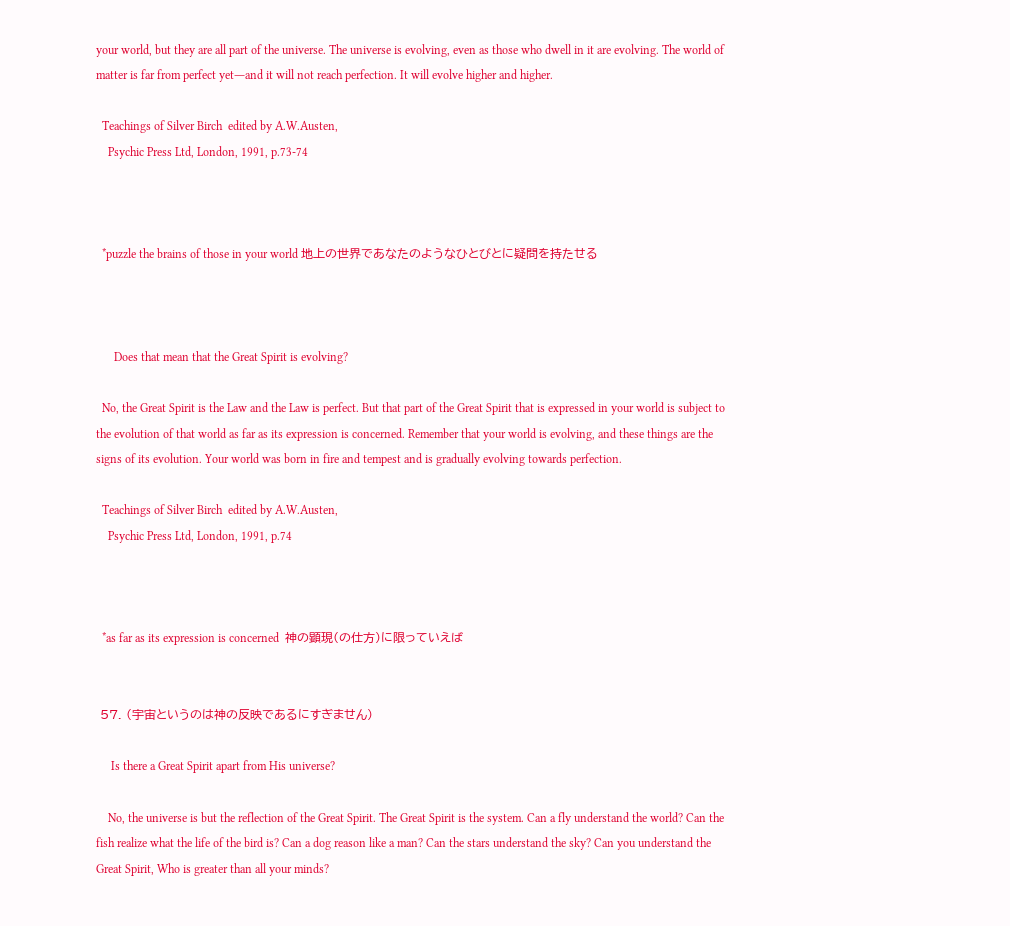your world, but they are all part of the universe. The universe is evolving, even as those who dwell in it are evolving. The world of matter is far from perfect yet―and it will not reach perfection. It will evolve higher and higher.

  Teachings of Silver Birch  edited by A.W.Austen,
    Psychic Press Ltd, London, 1991, p.73-74



  *puzzle the brains of those in your world 地上の世界であなたのようなひとびとに疑問を持たせる



      Does that mean that the Great Spirit is evolving?

  No, the Great Spirit is the Law and the Law is perfect. But that part of the Great Spirit that is expressed in your world is subject to the evolution of that world as far as its expression is concerned. Remember that your world is evolving, and these things are the signs of its evolution. Your world was born in fire and tempest and is gradually evolving towards perfection.

  Teachings of Silver Birch  edited by A.W.Austen,
    Psychic Press Ltd, London, 1991, p.74



  *as far as its expression is concerned  神の顕現(の仕方)に限っていえば


 57. (宇宙というのは神の反映であるにすぎません)

     Is there a Great Spirit apart from His universe?

    No, the universe is but the reflection of the Great Spirit. The Great Spirit is the system. Can a fly understand the world? Can the fish realize what the life of the bird is? Can a dog reason like a man? Can the stars understand the sky? Can you understand the Great Spirit, Who is greater than all your minds?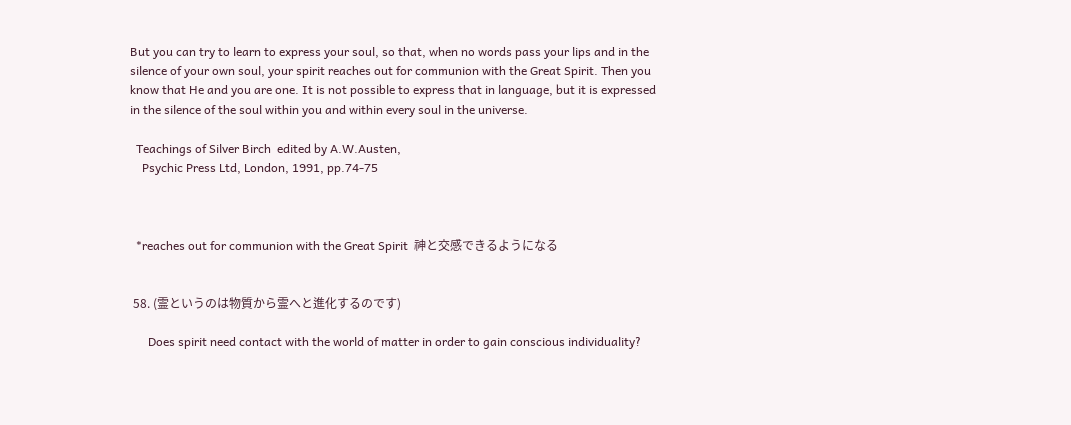But you can try to learn to express your soul, so that, when no words pass your lips and in the silence of your own soul, your spirit reaches out for communion with the Great Spirit. Then you know that He and you are one. It is not possible to express that in language, but it is expressed in the silence of the soul within you and within every soul in the universe.

  Teachings of Silver Birch  edited by A.W.Austen,
    Psychic Press Ltd, London, 1991, pp.74-75



  *reaches out for communion with the Great Spirit  神と交感できるようになる


 58. (霊というのは物質から霊へと進化するのです)

      Does spirit need contact with the world of matter in order to gain conscious individuality?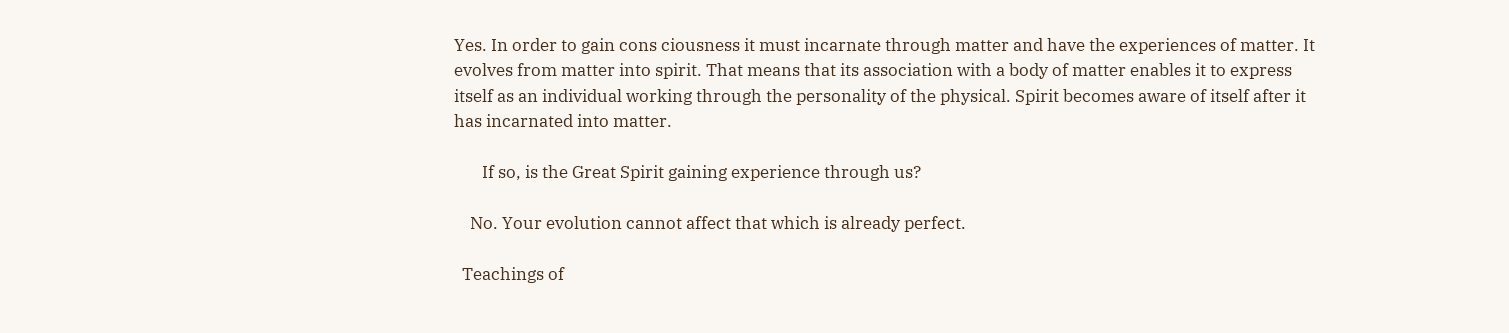Yes. In order to gain cons ciousness it must incarnate through matter and have the experiences of matter. It evolves from matter into spirit. That means that its association with a body of matter enables it to express itself as an individual working through the personality of the physical. Spirit becomes aware of itself after it has incarnated into matter.

       If so, is the Great Spirit gaining experience through us?

    No. Your evolution cannot affect that which is already perfect.

  Teachings of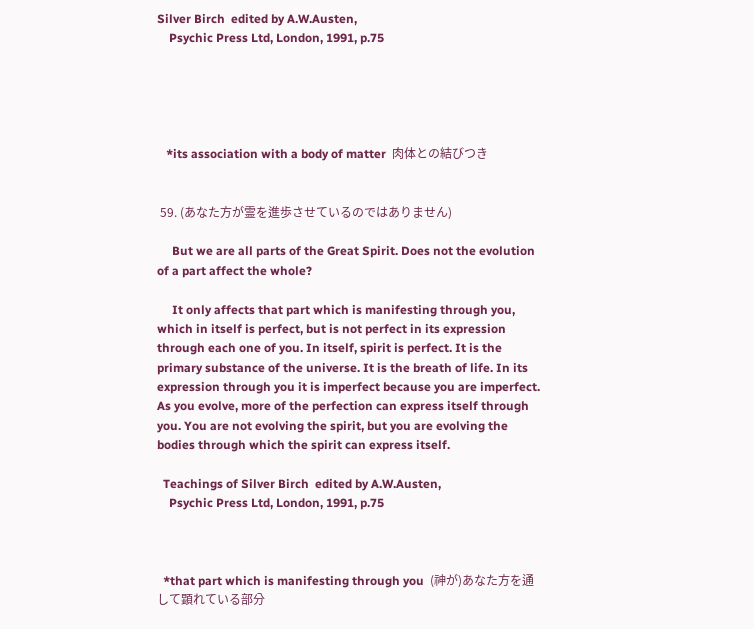Silver Birch  edited by A.W.Austen,
    Psychic Press Ltd, London, 1991, p.75





   *its association with a body of matter  肉体との結びつき


 59. (あなた方が霊を進歩させているのではありません)

     But we are all parts of the Great Spirit. Does not the evolution of a part affect the whole?

     It only affects that part which is manifesting through you, which in itself is perfect, but is not perfect in its expression through each one of you. In itself, spirit is perfect. It is the primary substance of the universe. It is the breath of life. In its expression through you it is imperfect because you are imperfect. As you evolve, more of the perfection can express itself through you. You are not evolving the spirit, but you are evolving the bodies through which the spirit can express itself.

  Teachings of Silver Birch  edited by A.W.Austen,
    Psychic Press Ltd, London, 1991, p.75



  *that part which is manifesting through you  (神が)あなた方を通して顕れている部分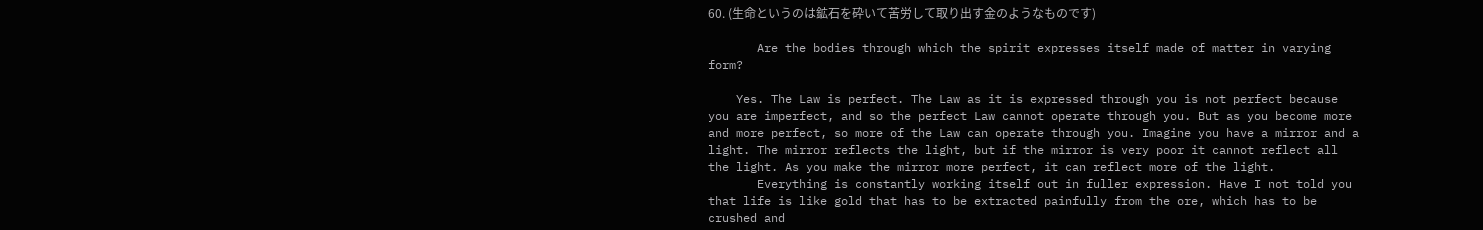60. (生命というのは鉱石を砕いて苦労して取り出す金のようなものです)

       Are the bodies through which the spirit expresses itself made of matter in varying form?

    Yes. The Law is perfect. The Law as it is expressed through you is not perfect because you are imperfect, and so the perfect Law cannot operate through you. But as you become more and more perfect, so more of the Law can operate through you. Imagine you have a mirror and a light. The mirror reflects the light, but if the mirror is very poor it cannot reflect all the light. As you make the mirror more perfect, it can reflect more of the light.
       Everything is constantly working itself out in fuller expression. Have I not told you that life is like gold that has to be extracted painfully from the ore, which has to be crushed and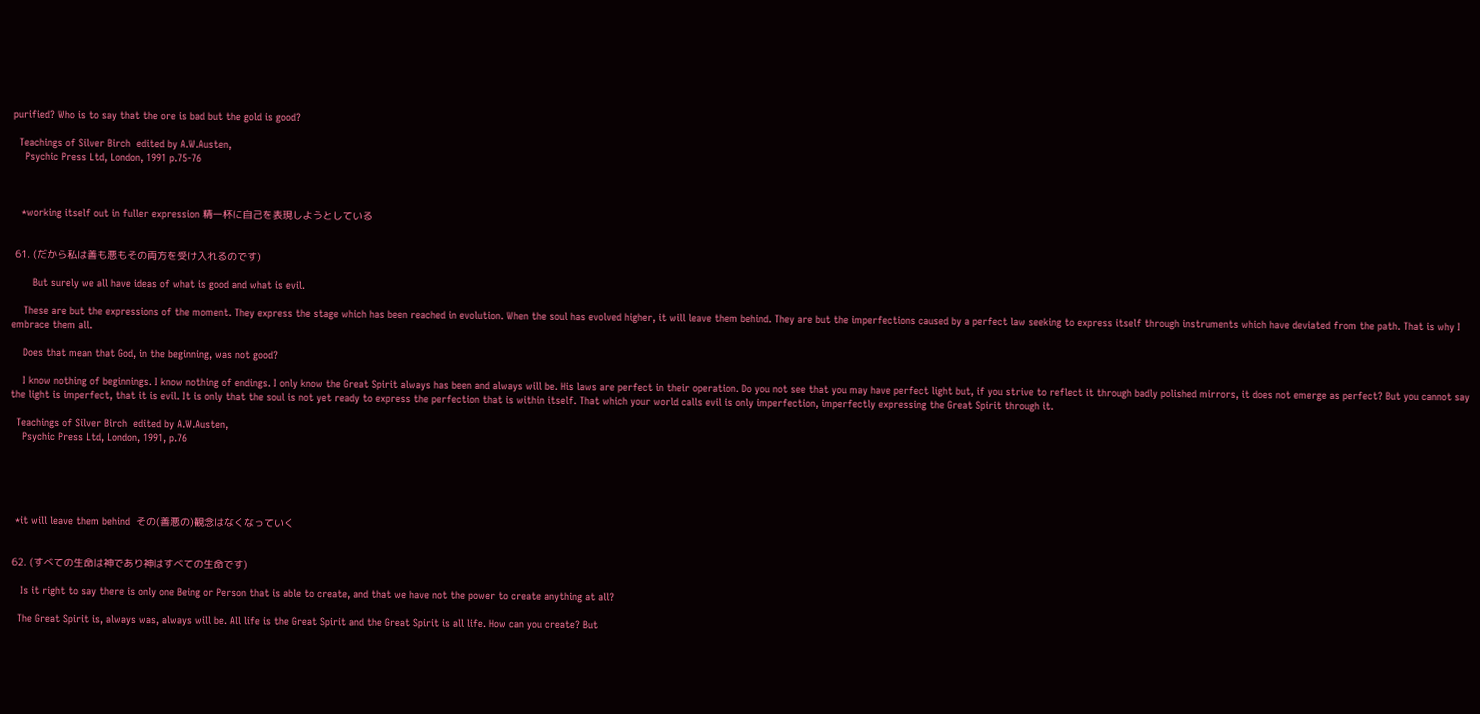purified? Who is to say that the ore is bad but the gold is good?

  Teachings of Silver Birch  edited by A.W.Austen,
    Psychic Press Ltd, London, 1991 p.75-76



   *working itself out in fuller expression 精一杯に自己を表現しようとしている


 61. (だから私は善も悪もその両方を受け入れるのです)

       But surely we all have ideas of what is good and what is evil.

    These are but the expressions of the moment. They express the stage which has been reached in evolution. When the soul has evolved higher, it will leave them behind. They are but the imperfections caused by a perfect law seeking to express itself through instruments which have deviated from the path. That is why I embrace them all.

    Does that mean that God, in the beginning, was not good?

    I know nothing of beginnings. I know nothing of endings. I only know the Great Spirit always has been and always will be. His laws are perfect in their operation. Do you not see that you may have perfect light but, if you strive to reflect it through badly polished mirrors, it does not emerge as perfect? But you cannot say the light is imperfect, that it is evil. It is only that the soul is not yet ready to express the perfection that is within itself. That which your world calls evil is only imperfection, imperfectly expressing the Great Spirit through it.

  Teachings of Silver Birch  edited by A.W.Austen,
    Psychic Press Ltd, London, 1991, p.76





  *it will leave them behind  その(善悪の)観念はなくなっていく


 62. (すべての生命は神であり神はすべての生命です)

    Is it right to say there is only one Being or Person that is able to create, and that we have not the power to create anything at all?

   The Great Spirit is, always was, always will be. All life is the Great Spirit and the Great Spirit is all life. How can you create? But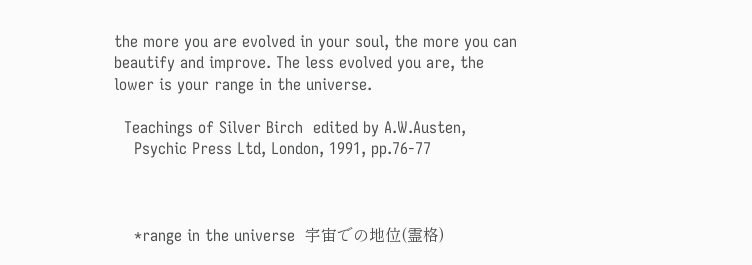the more you are evolved in your soul, the more you can beautify and improve. The less evolved you are, the lower is your range in the universe.

  Teachings of Silver Birch  edited by A.W.Austen,
    Psychic Press Ltd, London, 1991, pp.76-77



    *range in the universe  宇宙での地位(霊格)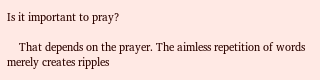Is it important to pray?

    That depends on the prayer. The aimless repetition of words merely creates ripples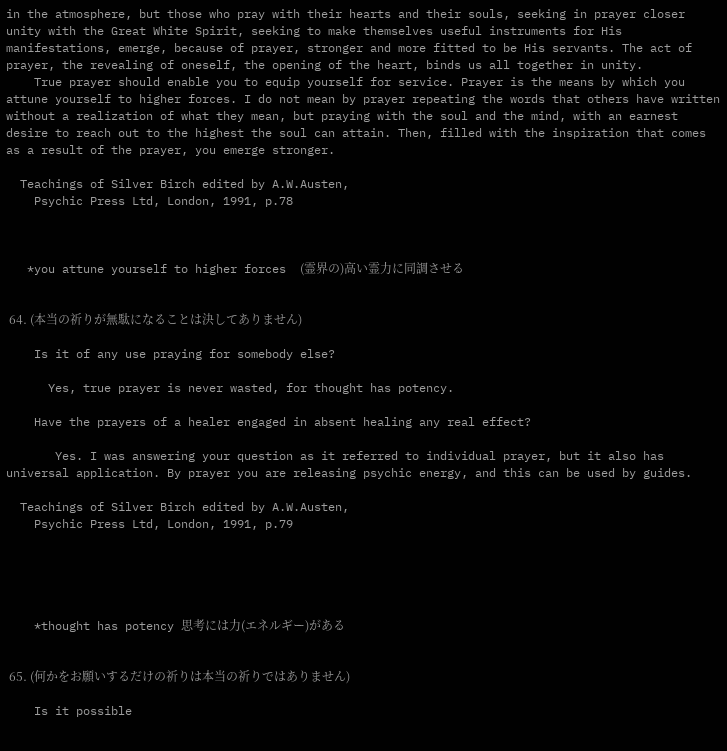in the atmosphere, but those who pray with their hearts and their souls, seeking in prayer closer unity with the Great White Spirit, seeking to make themselves useful instruments for His manifestations, emerge, because of prayer, stronger and more fitted to be His servants. The act of prayer, the revealing of oneself, the opening of the heart, binds us all together in unity.
    True prayer should enable you to equip yourself for service. Prayer is the means by which you attune yourself to higher forces. I do not mean by prayer repeating the words that others have written without a realization of what they mean, but praying with the soul and the mind, with an earnest desire to reach out to the highest the soul can attain. Then, filled with the inspiration that comes as a result of the prayer, you emerge stronger.

  Teachings of Silver Birch edited by A.W.Austen,
    Psychic Press Ltd, London, 1991, p.78



   *you attune yourself to higher forces  (霊界の)高い霊力に同調させる


 64. (本当の祈りが無駄になることは決してありません)

    Is it of any use praying for somebody else?

      Yes, true prayer is never wasted, for thought has potency.

    Have the prayers of a healer engaged in absent healing any real effect?

       Yes. I was answering your question as it referred to individual prayer, but it also has universal application. By prayer you are releasing psychic energy, and this can be used by guides.

  Teachings of Silver Birch edited by A.W.Austen,
    Psychic Press Ltd, London, 1991, p.79





    *thought has potency 思考には力(エネルギー)がある


 65. (何かをお願いするだけの祈りは本当の祈りではありません)

    Is it possible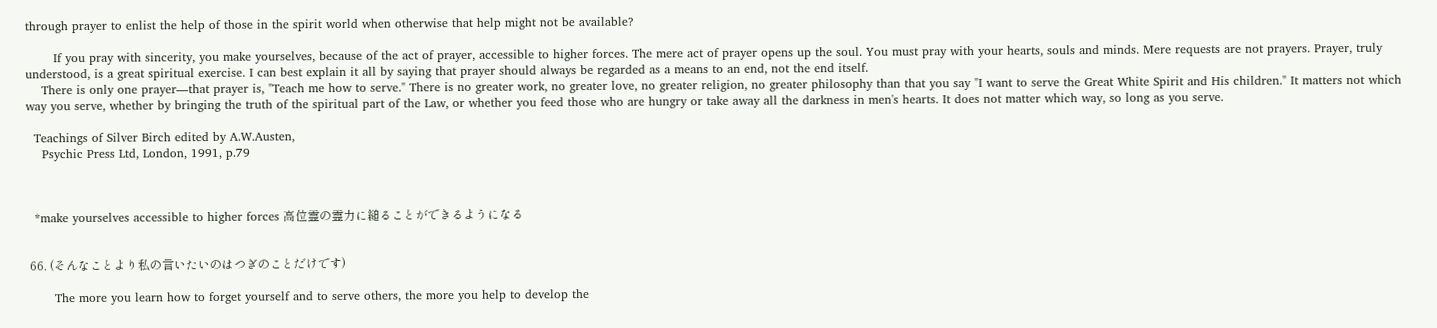through prayer to enlist the help of those in the spirit world when otherwise that help might not be available?

       If you pray with sincerity, you make yourselves, because of the act of prayer, accessible to higher forces. The mere act of prayer opens up the soul. You must pray with your hearts, souls and minds. Mere requests are not prayers. Prayer, truly understood, is a great spiritual exercise. I can best explain it all by saying that prayer should always be regarded as a means to an end, not the end itself.
    There is only one prayer―that prayer is, "Teach me how to serve." There is no greater work, no greater love, no greater religion, no greater philosophy than that you say "I want to serve the Great White Spirit and His children." It matters not which way you serve, whether by bringing the truth of the spiritual part of the Law, or whether you feed those who are hungry or take away all the darkness in men's hearts. It does not matter which way, so long as you serve.

  Teachings of Silver Birch edited by A.W.Austen,
    Psychic Press Ltd, London, 1991, p.79



  *make yourselves accessible to higher forces 高位霊の霊力に縋ることができるようになる


 66. (そんなことより私の言いたいのはつぎのことだけです)

       The more you learn how to forget yourself and to serve others, the more you help to develop the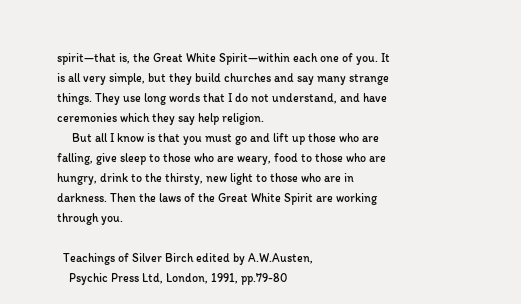spirit―that is, the Great White Spirit―within each one of you. It is all very simple, but they build churches and say many strange things. They use long words that I do not understand, and have ceremonies which they say help religion.
     But all I know is that you must go and lift up those who are falling, give sleep to those who are weary, food to those who are hungry, drink to the thirsty, new light to those who are in darkness. Then the laws of the Great White Spirit are working through you.

  Teachings of Silver Birch edited by A.W.Austen,
    Psychic Press Ltd, London, 1991, pp.79-80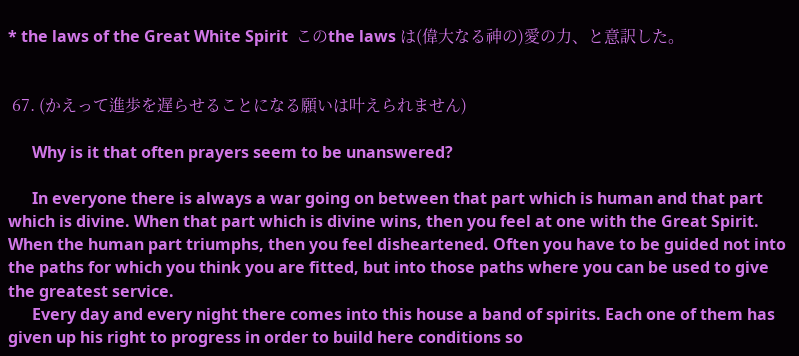* the laws of the Great White Spirit  このthe laws は(偉大なる神の)愛の力、と意訳した。


 67. (かえって進歩を遅らせることになる願いは叶えられません)

      Why is it that often prayers seem to be unanswered?

      In everyone there is always a war going on between that part which is human and that part which is divine. When that part which is divine wins, then you feel at one with the Great Spirit. When the human part triumphs, then you feel disheartened. Often you have to be guided not into the paths for which you think you are fitted, but into those paths where you can be used to give the greatest service.
      Every day and every night there comes into this house a band of spirits. Each one of them has given up his right to progress in order to build here conditions so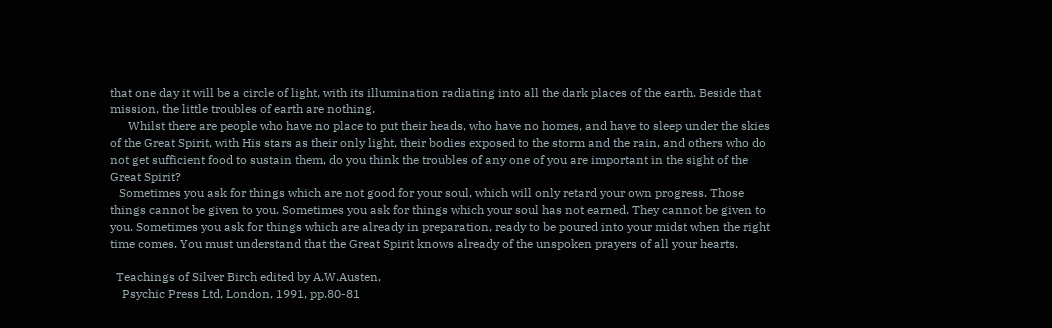that one day it will be a circle of light, with its illumination radiating into all the dark places of the earth. Beside that mission, the little troubles of earth are nothing.
      Whilst there are people who have no place to put their heads, who have no homes, and have to sleep under the skies of the Great Spirit, with His stars as their only light, their bodies exposed to the storm and the rain, and others who do not get sufficient food to sustain them, do you think the troubles of any one of you are important in the sight of the Great Spirit?
   Sometimes you ask for things which are not good for your soul, which will only retard your own progress. Those things cannot be given to you. Sometimes you ask for things which your soul has not earned. They cannot be given to you. Sometimes you ask for things which are already in preparation, ready to be poured into your midst when the right time comes. You must understand that the Great Spirit knows already of the unspoken prayers of all your hearts.

  Teachings of Silver Birch edited by A.W.Austen,
    Psychic Press Ltd, London, 1991, pp.80-81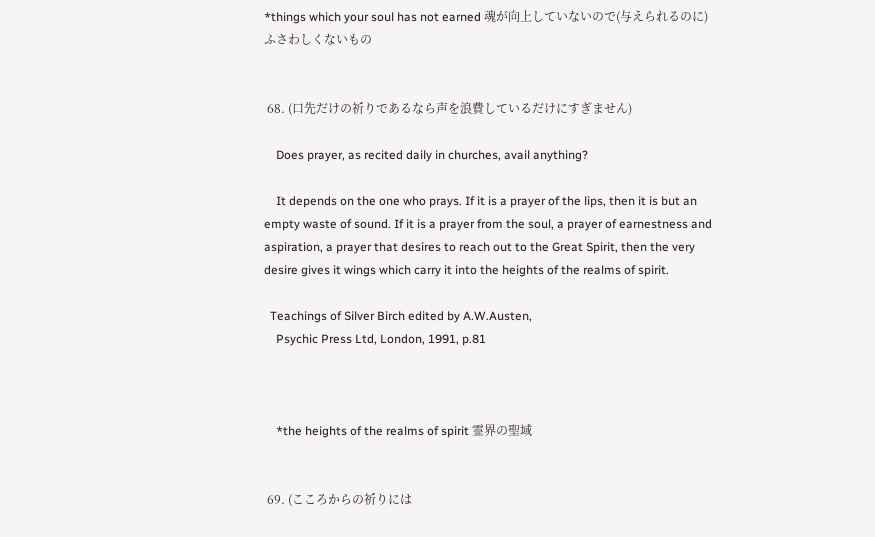*things which your soul has not earned 魂が向上していないので(与えられるのに)ふさわしくないもの


 68. (口先だけの祈りであるなら声を浪費しているだけにすぎません)

    Does prayer, as recited daily in churches, avail anything?

    It depends on the one who prays. If it is a prayer of the lips, then it is but an empty waste of sound. If it is a prayer from the soul, a prayer of earnestness and aspiration, a prayer that desires to reach out to the Great Spirit, then the very desire gives it wings which carry it into the heights of the realms of spirit.

  Teachings of Silver Birch edited by A.W.Austen,
    Psychic Press Ltd, London, 1991, p.81



    *the heights of the realms of spirit 霊界の聖域


 69. (こころからの祈りには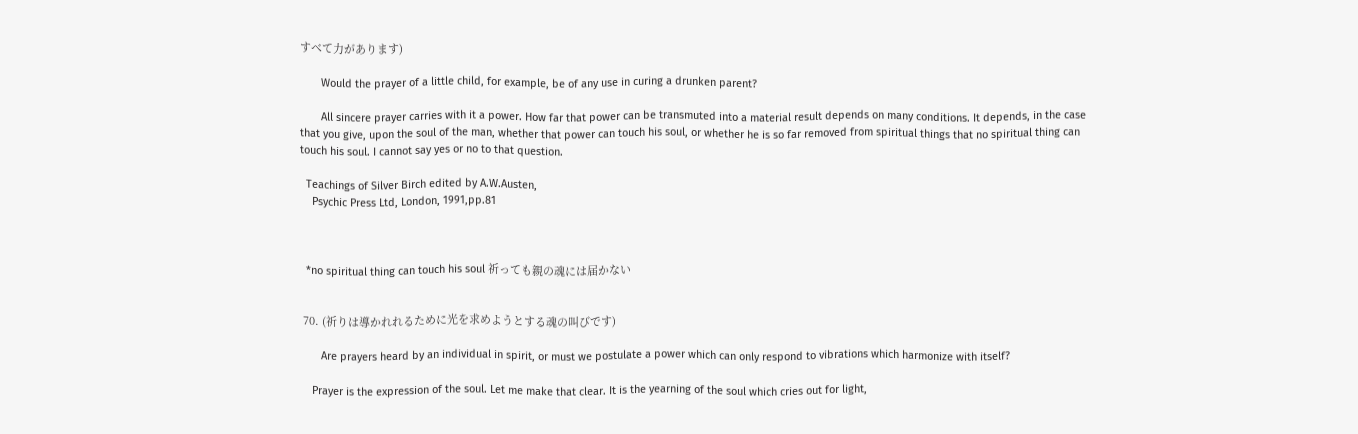すべて力があります)

       Would the prayer of a little child, for example, be of any use in curing a drunken parent?

       All sincere prayer carries with it a power. How far that power can be transmuted into a material result depends on many conditions. It depends, in the case that you give, upon the soul of the man, whether that power can touch his soul, or whether he is so far removed from spiritual things that no spiritual thing can touch his soul. I cannot say yes or no to that question.

  Teachings of Silver Birch edited by A.W.Austen,
    Psychic Press Ltd, London, 1991,pp.81



  *no spiritual thing can touch his soul 祈っても親の魂には届かない


 70. (祈りは導かれれるために光を求めようとする魂の叫びです)

       Are prayers heard by an individual in spirit, or must we postulate a power which can only respond to vibrations which harmonize with itself?

    Prayer is the expression of the soul. Let me make that clear. It is the yearning of the soul which cries out for light,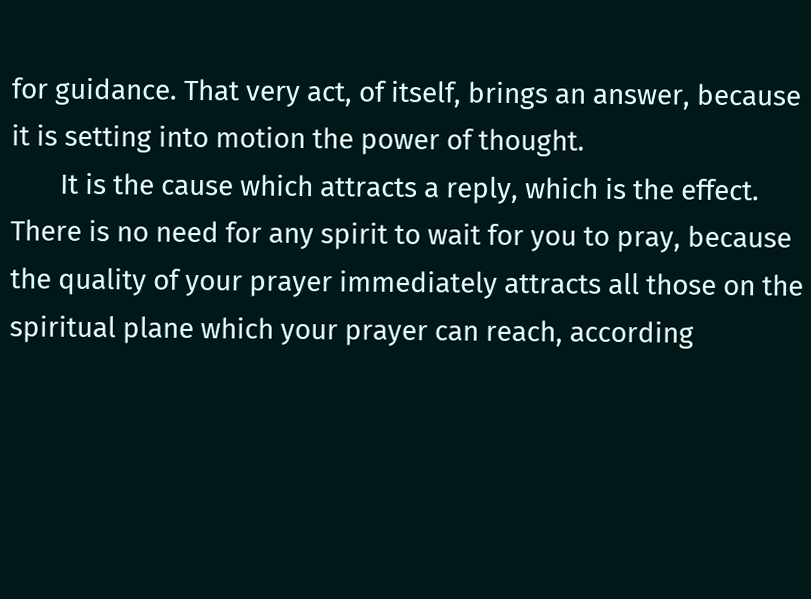for guidance. That very act, of itself, brings an answer, because it is setting into motion the power of thought.
       It is the cause which attracts a reply, which is the effect. There is no need for any spirit to wait for you to pray, because the quality of your prayer immediately attracts all those on the spiritual plane which your prayer can reach, according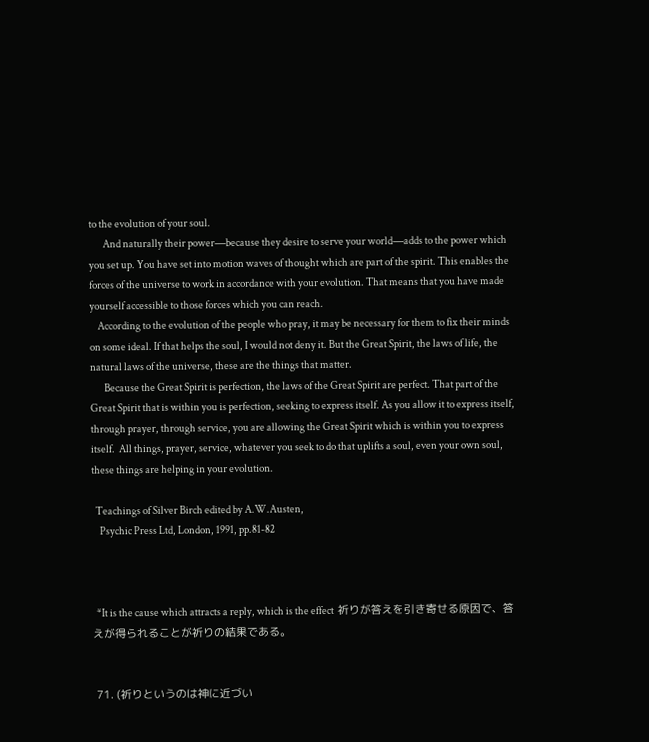to the evolution of your soul.
       And naturally their power―because they desire to serve your world―adds to the power which you set up. You have set into motion waves of thought which are part of the spirit. This enables the forces of the universe to work in accordance with your evolution. That means that you have made yourself accessible to those forces which you can reach.
    According to the evolution of the people who pray, it may be necessary for them to fix their minds on some ideal. If that helps the soul, I would not deny it. But the Great Spirit, the laws of life, the natural laws of the universe, these are the things that matter.
       Because the Great Spirit is perfection, the laws of the Great Spirit are perfect. That part of the Great Spirit that is within you is perfection, seeking to express itself. As you allow it to express itself, through prayer, through service, you are allowing the Great Spirit which is within you to express itself.  All things, prayer, service, whatever you seek to do that uplifts a soul, even your own soul, these things are helping in your evolution.

  Teachings of Silver Birch edited by A.W.Austen,
    Psychic Press Ltd, London, 1991, pp.81-82



  *It is the cause which attracts a reply, which is the effect  祈りが答えを引き寄せる原因で、答えが得られることが祈りの結果である。


 71. (祈りというのは神に近づい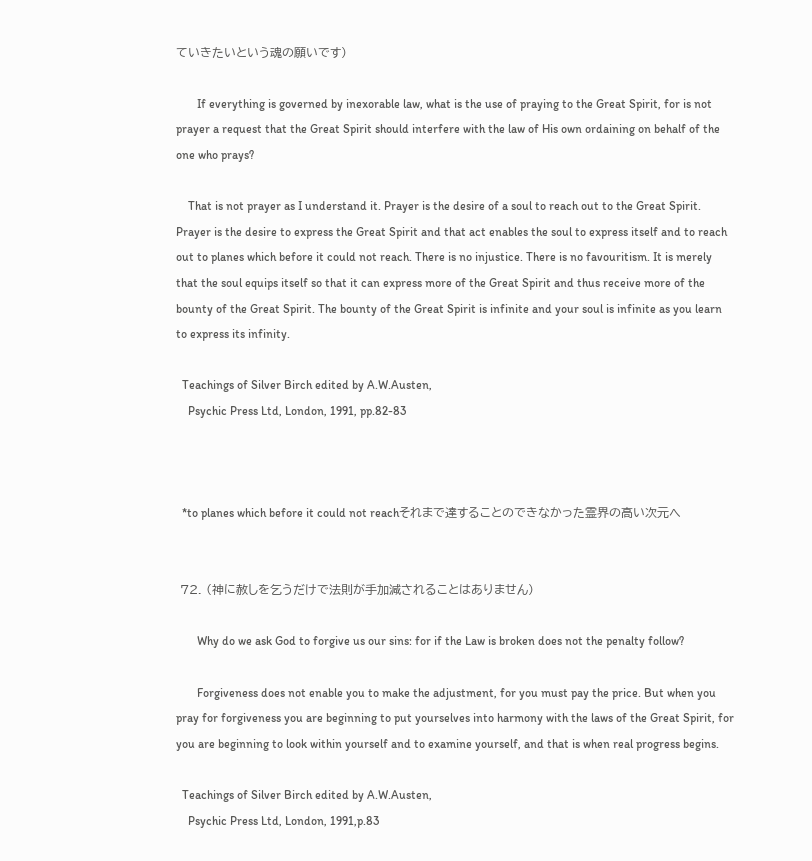ていきたいという魂の願いです)

       If everything is governed by inexorable law, what is the use of praying to the Great Spirit, for is not prayer a request that the Great Spirit should interfere with the law of His own ordaining on behalf of the one who prays?

    That is not prayer as I understand it. Prayer is the desire of a soul to reach out to the Great Spirit. Prayer is the desire to express the Great Spirit and that act enables the soul to express itself and to reach out to planes which before it could not reach. There is no injustice. There is no favouritism. It is merely that the soul equips itself so that it can express more of the Great Spirit and thus receive more of the bounty of the Great Spirit. The bounty of the Great Spirit is infinite and your soul is infinite as you learn to express its infinity.

  Teachings of Silver Birch edited by A.W.Austen,
    Psychic Press Ltd, London, 1991, pp.82-83



  *to planes which before it could not reachそれまで達することのできなかった霊界の高い次元へ


 72. (神に赦しを乞うだけで法則が手加減されることはありません)

       Why do we ask God to forgive us our sins: for if the Law is broken does not the penalty follow?

       Forgiveness does not enable you to make the adjustment, for you must pay the price. But when you pray for forgiveness you are beginning to put yourselves into harmony with the laws of the Great Spirit, for you are beginning to look within yourself and to examine yourself, and that is when real progress begins.

  Teachings of Silver Birch edited by A.W.Austen,
    Psychic Press Ltd, London, 1991,p.83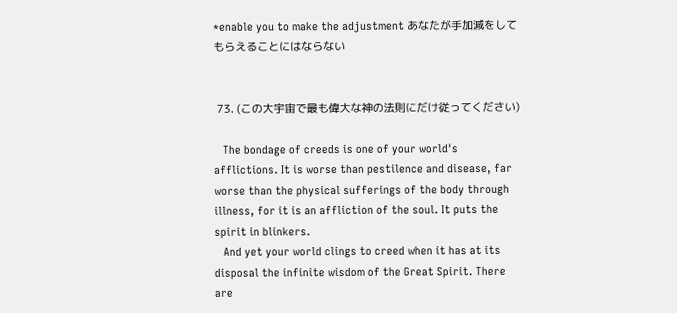*enable you to make the adjustment あなたが手加減をしてもらえることにはならない


 73. (この大宇宙で最も偉大な神の法則にだけ従ってください)

   The bondage of creeds is one of your world's afflictions. It is worse than pestilence and disease, far worse than the physical sufferings of the body through illness, for it is an affliction of the soul. It puts the spirit in blinkers.
   And yet your world clings to creed when it has at its disposal the infinite wisdom of the Great Spirit. There are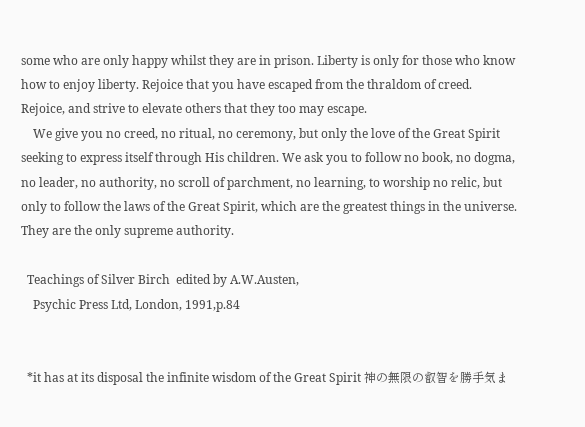some who are only happy whilst they are in prison. Liberty is only for those who know how to enjoy liberty. Rejoice that you have escaped from the thraldom of creed. Rejoice, and strive to elevate others that they too may escape.
    We give you no creed, no ritual, no ceremony, but only the love of the Great Spirit seeking to express itself through His children. We ask you to follow no book, no dogma, no leader, no authority, no scroll of parchment, no learning, to worship no relic, but only to follow the laws of the Great Spirit, which are the greatest things in the universe. They are the only supreme authority.

  Teachings of Silver Birch  edited by A.W.Austen,
    Psychic Press Ltd, London, 1991,p.84


  *it has at its disposal the infinite wisdom of the Great Spirit 神の無限の叡智を勝手気ま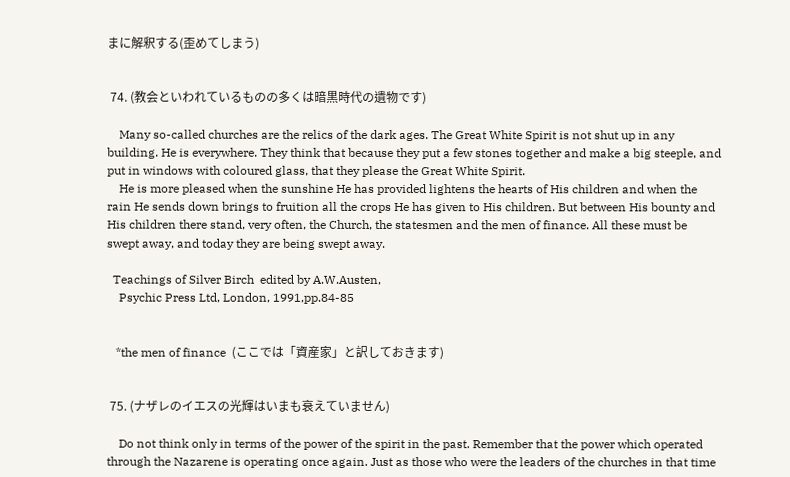まに解釈する(歪めてしまう)


 74. (教会といわれているものの多くは暗黒時代の遺物です)

    Many so-called churches are the relics of the dark ages. The Great White Spirit is not shut up in any building. He is everywhere. They think that because they put a few stones together and make a big steeple, and put in windows with coloured glass, that they please the Great White Spirit.
    He is more pleased when the sunshine He has provided lightens the hearts of His children and when the rain He sends down brings to fruition all the crops He has given to His children. But between His bounty and His children there stand, very often, the Church, the statesmen and the men of finance. All these must be swept away, and today they are being swept away.

  Teachings of Silver Birch  edited by A.W.Austen,
    Psychic Press Ltd, London, 1991,pp.84-85


   *the men of finance  (ここでは「資産家」と訳しておきます)


 75. (ナザレのイエスの光輝はいまも衰えていません)

    Do not think only in terms of the power of the spirit in the past. Remember that the power which operated through the Nazarene is operating once again. Just as those who were the leaders of the churches in that time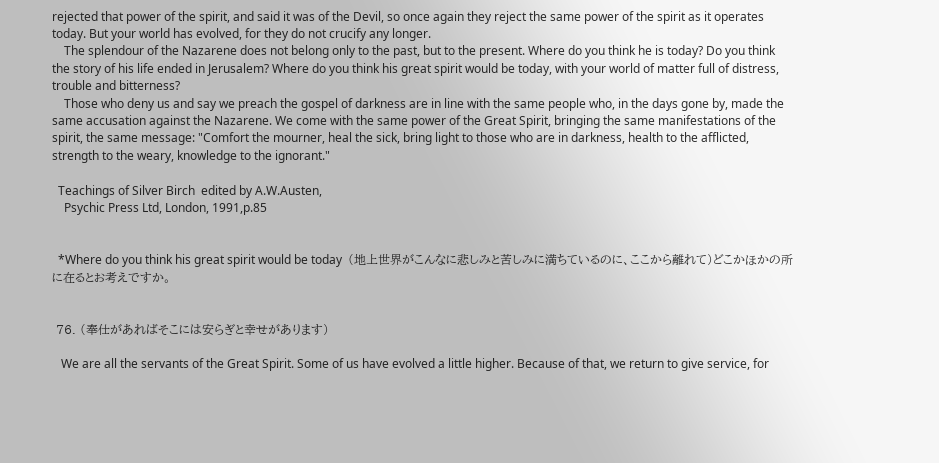rejected that power of the spirit, and said it was of the Devil, so once again they reject the same power of the spirit as it operates today. But your world has evolved, for they do not crucify any longer.
    The splendour of the Nazarene does not belong only to the past, but to the present. Where do you think he is today? Do you think the story of his life ended in Jerusalem? Where do you think his great spirit would be today, with your world of matter full of distress, trouble and bitterness?
    Those who deny us and say we preach the gospel of darkness are in line with the same people who, in the days gone by, made the same accusation against the Nazarene. We come with the same power of the Great Spirit, bringing the same manifestations of the spirit, the same message: "Comfort the mourner, heal the sick, bring light to those who are in darkness, health to the afflicted, strength to the weary, knowledge to the ignorant."

  Teachings of Silver Birch  edited by A.W.Austen,
    Psychic Press Ltd, London, 1991,p.85


  *Where do you think his great spirit would be today  (地上世界がこんなに悲しみと苦しみに満ちているのに、ここから離れて)どこかほかの所に在るとお考えですか。


 76. (奉仕があればそこには安らぎと幸せがあります)

   We are all the servants of the Great Spirit. Some of us have evolved a little higher. Because of that, we return to give service, for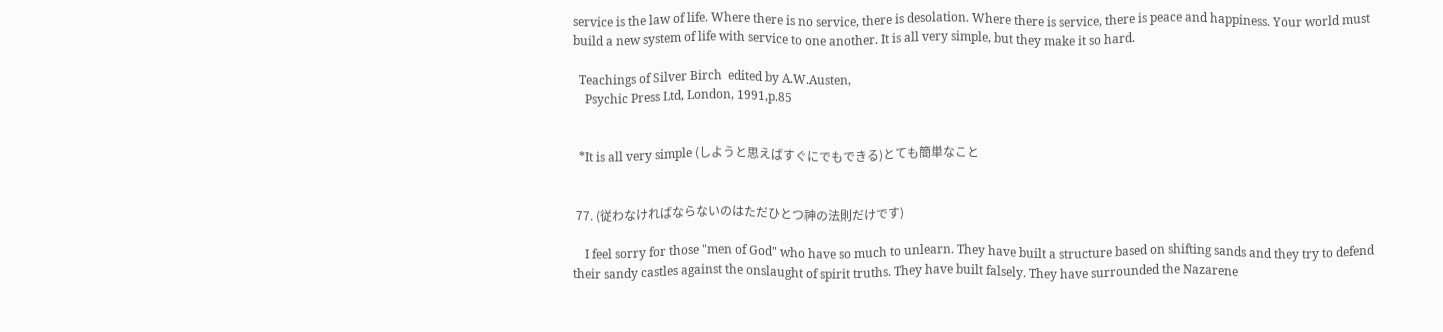service is the law of life. Where there is no service, there is desolation. Where there is service, there is peace and happiness. Your world must build a new system of life with service to one another. It is all very simple, but they make it so hard.

  Teachings of Silver Birch  edited by A.W.Austen,
    Psychic Press Ltd, London, 1991,p.85


  *It is all very simple (しようと思えばすぐにでもできる)とても簡単なこと


 77. (従わなければならないのはただひとつ神の法則だけです)

    I feel sorry for those "men of God" who have so much to unlearn. They have built a structure based on shifting sands and they try to defend their sandy castles against the onslaught of spirit truths. They have built falsely. They have surrounded the Nazarene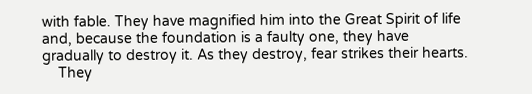with fable. They have magnified him into the Great Spirit of life and, because the foundation is a faulty one, they have gradually to destroy it. As they destroy, fear strikes their hearts.
    They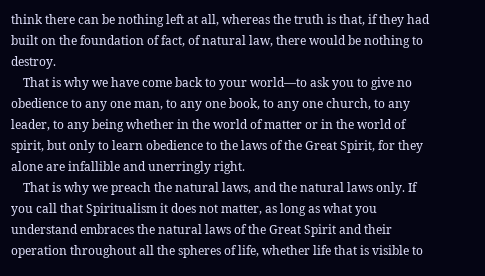think there can be nothing left at all, whereas the truth is that, if they had built on the foundation of fact, of natural law, there would be nothing to destroy.
    That is why we have come back to your world―to ask you to give no obedience to any one man, to any one book, to any one church, to any leader, to any being whether in the world of matter or in the world of spirit, but only to learn obedience to the laws of the Great Spirit, for they alone are infallible and unerringly right.
    That is why we preach the natural laws, and the natural laws only. If you call that Spiritualism it does not matter, as long as what you understand embraces the natural laws of the Great Spirit and their operation throughout all the spheres of life, whether life that is visible to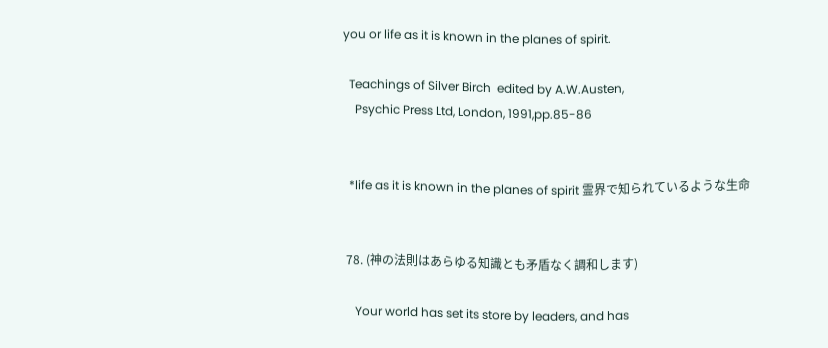you or life as it is known in the planes of spirit.

  Teachings of Silver Birch  edited by A.W.Austen,
    Psychic Press Ltd, London, 1991,pp.85-86


  *life as it is known in the planes of spirit 霊界で知られているような生命


 78. (神の法則はあらゆる知識とも矛盾なく調和します)

    Your world has set its store by leaders, and has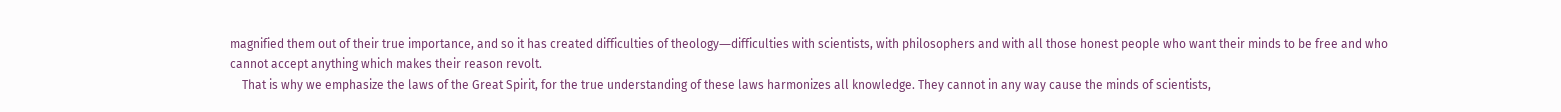magnified them out of their true importance, and so it has created difficulties of theology―difficulties with scientists, with philosophers and with all those honest people who want their minds to be free and who cannot accept anything which makes their reason revolt.
    That is why we emphasize the laws of the Great Spirit, for the true understanding of these laws harmonizes all knowledge. They cannot in any way cause the minds of scientists,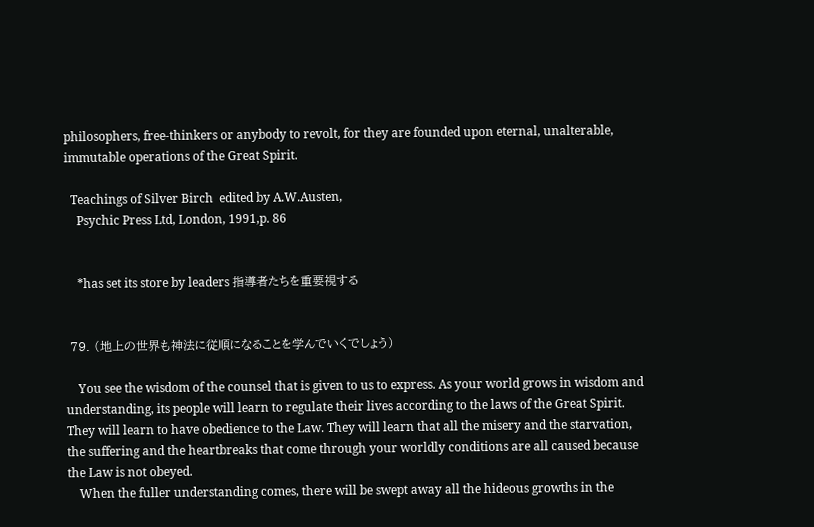philosophers, free-thinkers or anybody to revolt, for they are founded upon eternal, unalterable, immutable operations of the Great Spirit.

  Teachings of Silver Birch  edited by A.W.Austen,
    Psychic Press Ltd, London, 1991,p. 86


    *has set its store by leaders 指導者たちを重要視する


 79. (地上の世界も神法に従順になることを学んでいくでしょう)

    You see the wisdom of the counsel that is given to us to express. As your world grows in wisdom and understanding, its people will learn to regulate their lives according to the laws of the Great Spirit. They will learn to have obedience to the Law. They will learn that all the misery and the starvation, the suffering and the heartbreaks that come through your worldly conditions are all caused because the Law is not obeyed.
    When the fuller understanding comes, there will be swept away all the hideous growths in the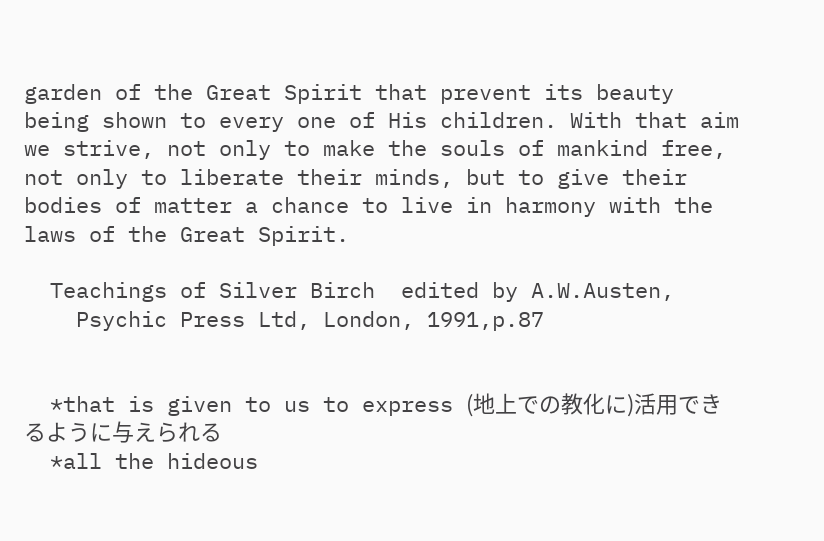garden of the Great Spirit that prevent its beauty being shown to every one of His children. With that aim we strive, not only to make the souls of mankind free, not only to liberate their minds, but to give their bodies of matter a chance to live in harmony with the laws of the Great Spirit.

  Teachings of Silver Birch  edited by A.W.Austen,
    Psychic Press Ltd, London, 1991,p.87


  *that is given to us to express (地上での教化に)活用できるように与えられる
  *all the hideous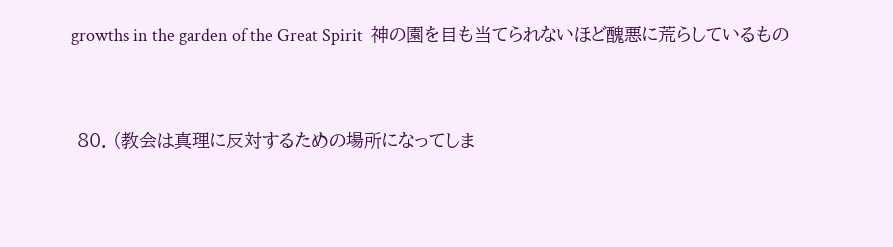growths in the garden of the Great Spirit  神の園を目も当てられないほど醜悪に荒らしているもの


 80. (教会は真理に反対するための場所になってしま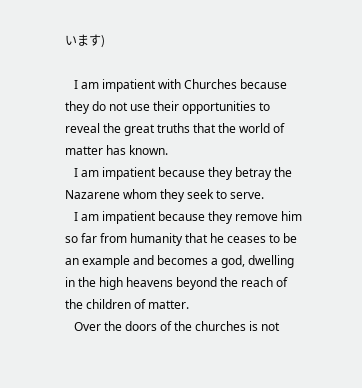います)

   I am impatient with Churches because they do not use their opportunities to reveal the great truths that the world of matter has known.
   I am impatient because they betray the Nazarene whom they seek to serve.
   I am impatient because they remove him so far from humanity that he ceases to be an example and becomes a god, dwelling in the high heavens beyond the reach of the children of matter.
   Over the doors of the churches is not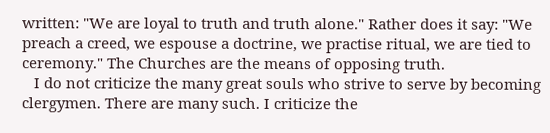written: "We are loyal to truth and truth alone." Rather does it say: "We preach a creed, we espouse a doctrine, we practise ritual, we are tied to ceremony." The Churches are the means of opposing truth.
   I do not criticize the many great souls who strive to serve by becoming clergymen. There are many such. I criticize the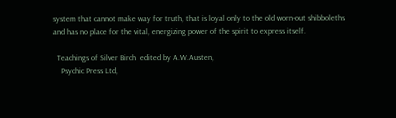system that cannot make way for truth, that is loyal only to the old worn-out shibboleths and has no place for the vital, energizing power of the spirit to express itself.

  Teachings of Silver Birch  edited by A.W.Austen,
    Psychic Press Ltd,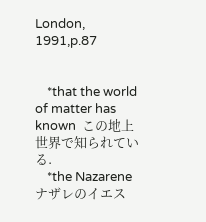London, 1991,p.87


    *that the world of matter has known  この地上世界で知られている.
    *the Nazarene  ナザレのイエス